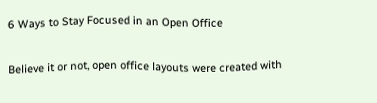6 Ways to Stay Focused in an Open Office


Believe it or not, open office layouts were created with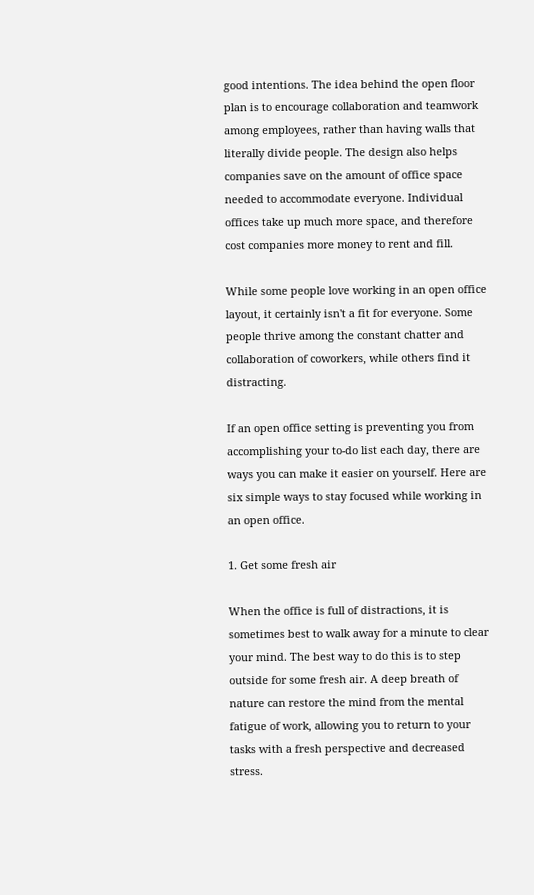good intentions. The idea behind the open floor plan is to encourage collaboration and teamwork among employees, rather than having walls that literally divide people. The design also helps companies save on the amount of office space needed to accommodate everyone. Individual offices take up much more space, and therefore cost companies more money to rent and fill.

While some people love working in an open office layout, it certainly isn't a fit for everyone. Some people thrive among the constant chatter and collaboration of coworkers, while others find it distracting.

If an open office setting is preventing you from accomplishing your to-do list each day, there are ways you can make it easier on yourself. Here are six simple ways to stay focused while working in an open office.

1. Get some fresh air

When the office is full of distractions, it is sometimes best to walk away for a minute to clear your mind. The best way to do this is to step outside for some fresh air. A deep breath of nature can restore the mind from the mental fatigue of work, allowing you to return to your tasks with a fresh perspective and decreased stress.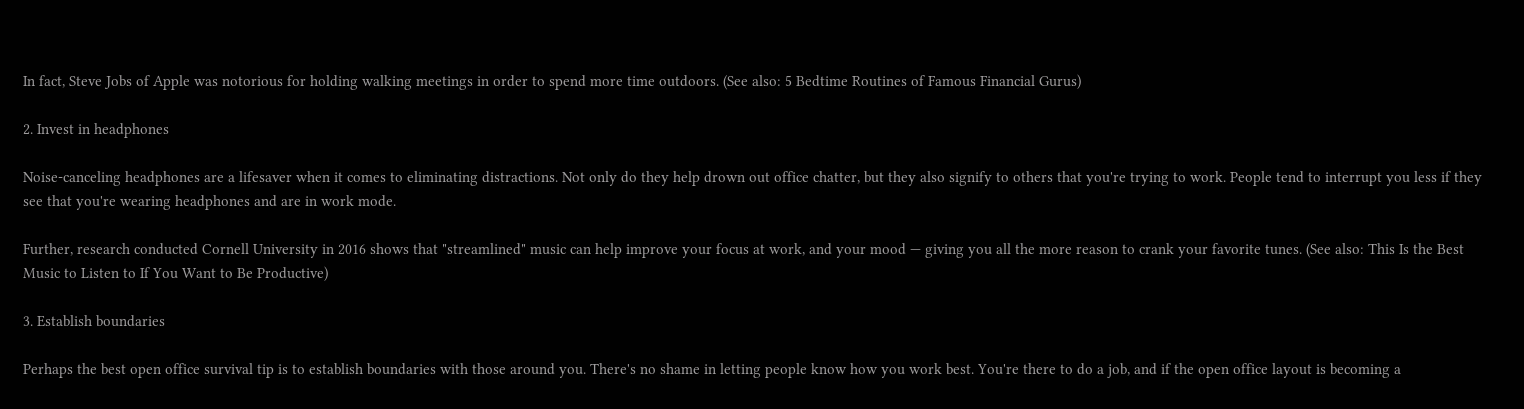In fact, Steve Jobs of Apple was notorious for holding walking meetings in order to spend more time outdoors. (See also: 5 Bedtime Routines of Famous Financial Gurus)

2. Invest in headphones

Noise-canceling headphones are a lifesaver when it comes to eliminating distractions. Not only do they help drown out office chatter, but they also signify to others that you're trying to work. People tend to interrupt you less if they see that you're wearing headphones and are in work mode.

Further, research conducted Cornell University in 2016 shows that "streamlined" music can help improve your focus at work, and your mood — giving you all the more reason to crank your favorite tunes. (See also: This Is the Best Music to Listen to If You Want to Be Productive)

3. Establish boundaries

Perhaps the best open office survival tip is to establish boundaries with those around you. There's no shame in letting people know how you work best. You're there to do a job, and if the open office layout is becoming a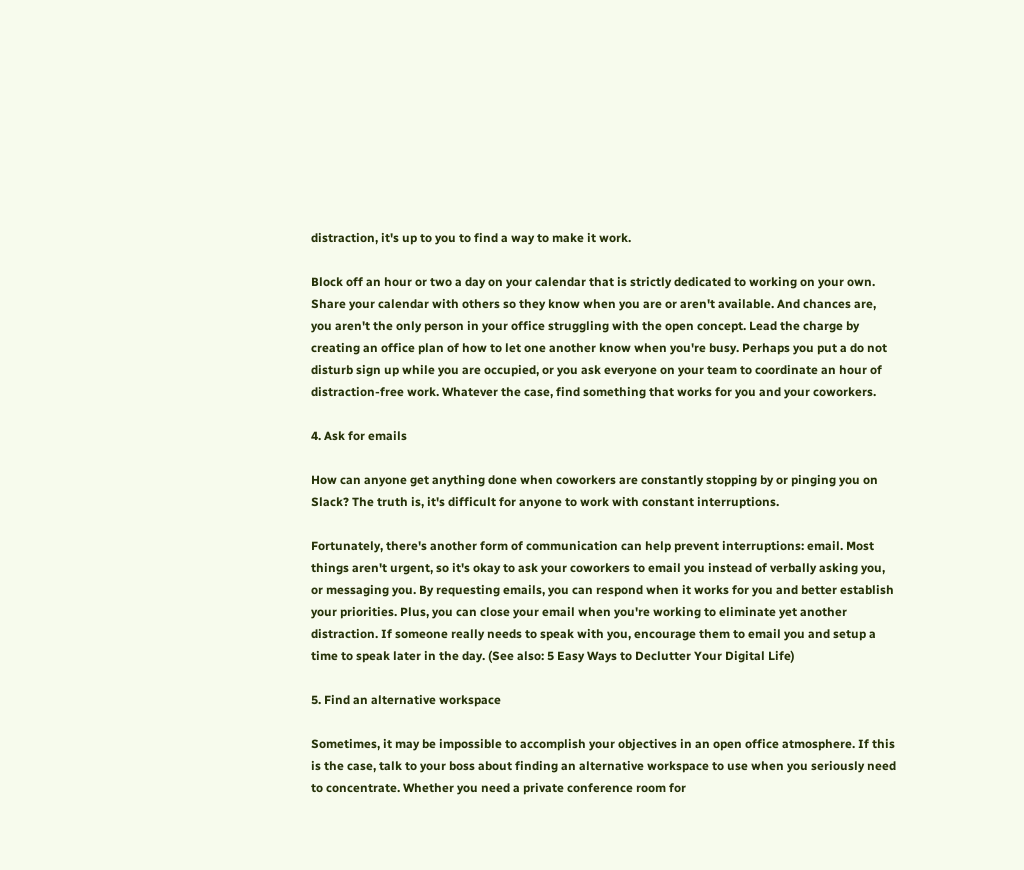distraction, it's up to you to find a way to make it work.

Block off an hour or two a day on your calendar that is strictly dedicated to working on your own. Share your calendar with others so they know when you are or aren't available. And chances are, you aren't the only person in your office struggling with the open concept. Lead the charge by creating an office plan of how to let one another know when you're busy. Perhaps you put a do not disturb sign up while you are occupied, or you ask everyone on your team to coordinate an hour of distraction-free work. Whatever the case, find something that works for you and your coworkers.

4. Ask for emails

How can anyone get anything done when coworkers are constantly stopping by or pinging you on Slack? The truth is, it's difficult for anyone to work with constant interruptions.

Fortunately, there's another form of communication can help prevent interruptions: email. Most things aren't urgent, so it's okay to ask your coworkers to email you instead of verbally asking you, or messaging you. By requesting emails, you can respond when it works for you and better establish your priorities. Plus, you can close your email when you're working to eliminate yet another distraction. If someone really needs to speak with you, encourage them to email you and setup a time to speak later in the day. (See also: 5 Easy Ways to Declutter Your Digital Life)

5. Find an alternative workspace

Sometimes, it may be impossible to accomplish your objectives in an open office atmosphere. If this is the case, talk to your boss about finding an alternative workspace to use when you seriously need to concentrate. Whether you need a private conference room for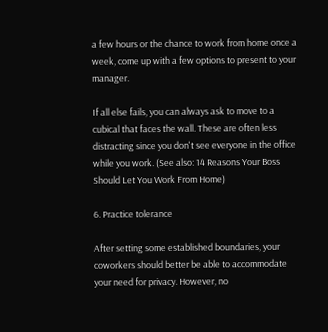a few hours or the chance to work from home once a week, come up with a few options to present to your manager.

If all else fails, you can always ask to move to a cubical that faces the wall. These are often less distracting since you don't see everyone in the office while you work. (See also: 14 Reasons Your Boss Should Let You Work From Home)

6. Practice tolerance

After setting some established boundaries, your coworkers should better be able to accommodate your need for privacy. However, no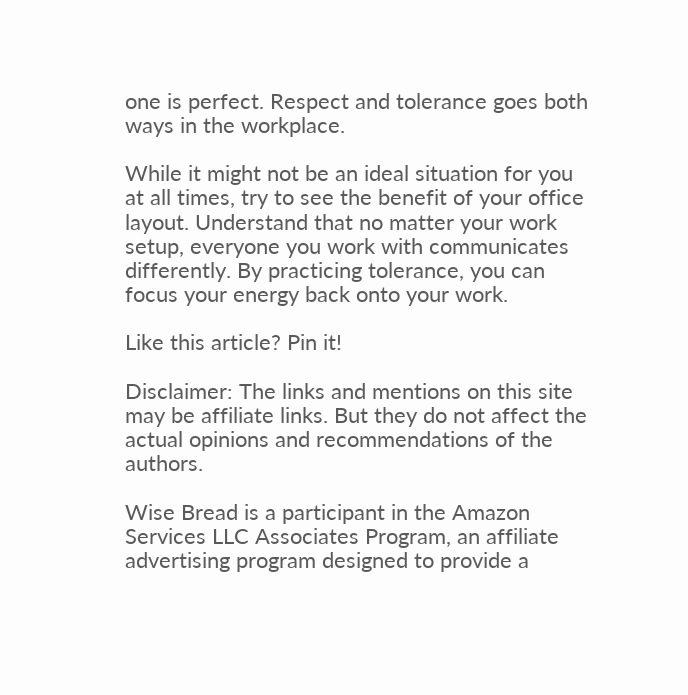one is perfect. Respect and tolerance goes both ways in the workplace.

While it might not be an ideal situation for you at all times, try to see the benefit of your office layout. Understand that no matter your work setup, everyone you work with communicates differently. By practicing tolerance, you can focus your energy back onto your work.

Like this article? Pin it!

Disclaimer: The links and mentions on this site may be affiliate links. But they do not affect the actual opinions and recommendations of the authors.

Wise Bread is a participant in the Amazon Services LLC Associates Program, an affiliate advertising program designed to provide a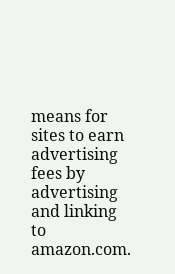means for sites to earn advertising fees by advertising and linking to amazon.com.